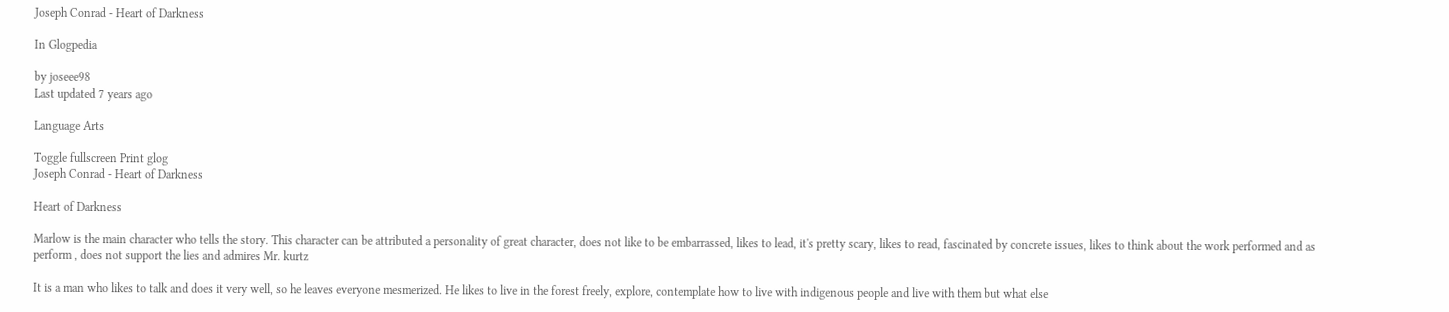Joseph Conrad - Heart of Darkness

In Glogpedia

by joseee98
Last updated 7 years ago

Language Arts

Toggle fullscreen Print glog
Joseph Conrad - Heart of Darkness

Heart of Darkness

Marlow is the main character who tells the story. This character can be attributed a personality of great character, does not like to be embarrassed, likes to lead, it's pretty scary, likes to read, fascinated by concrete issues, likes to think about the work performed and as perform , does not support the lies and admires Mr. kurtz

It is a man who likes to talk and does it very well, so he leaves everyone mesmerized. He likes to live in the forest freely, explore, contemplate how to live with indigenous people and live with them but what else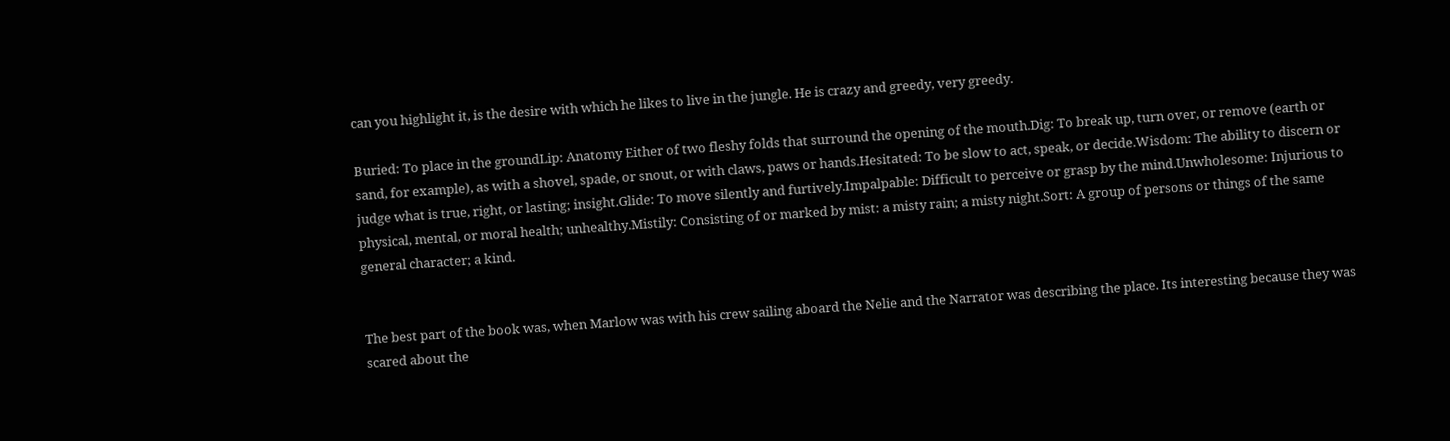can you highlight it, is the desire with which he likes to live in the jungle. He is crazy and greedy, very greedy.

Buried: To place in the groundLip: Anatomy Either of two fleshy folds that surround the opening of the mouth.Dig: To break up, turn over, or remove (earth or sand, for example), as with a shovel, spade, or snout, or with claws, paws or hands.Hesitated: To be slow to act, speak, or decide.Wisdom: The ability to discern or judge what is true, right, or lasting; insight.Glide: To move silently and furtively.Impalpable: Difficult to perceive or grasp by the mind.Unwholesome: Injurious to physical, mental, or moral health; unhealthy.Mistily: Consisting of or marked by mist: a misty rain; a misty night.Sort: A group of persons or things of the same general character; a kind.


The best part of the book was, when Marlow was with his crew sailing aboard the Nelie and the Narrator was describing the place. Its interesting because they was scared about the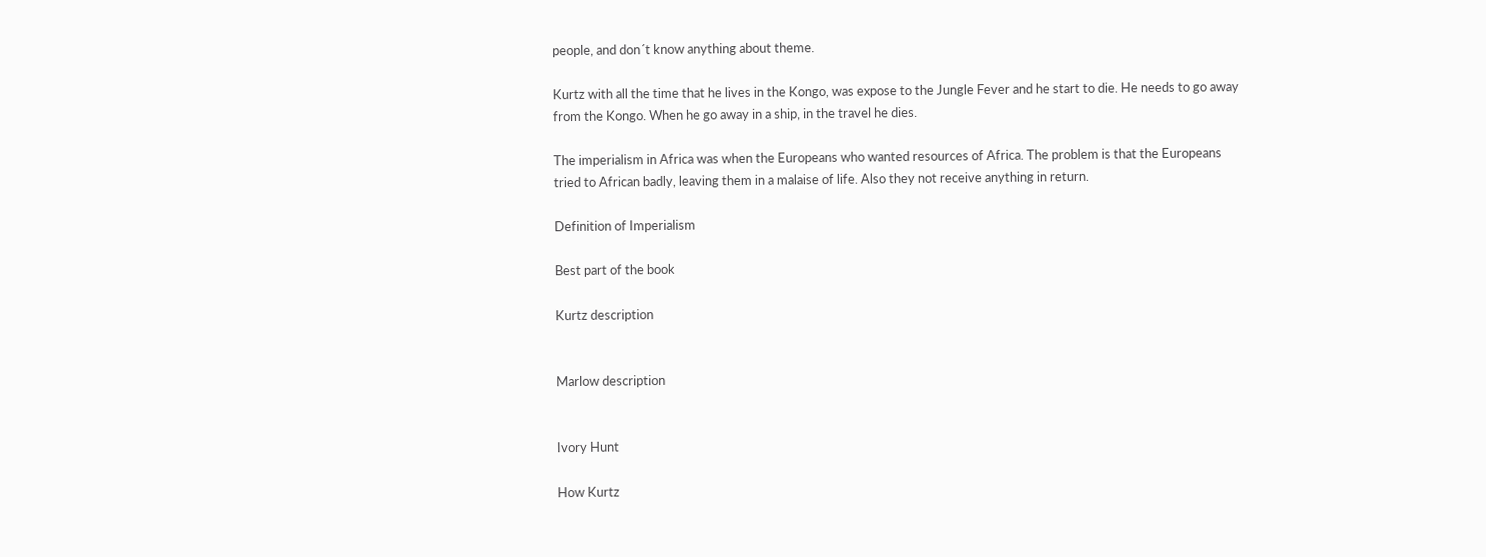people, and don´t know anything about theme.

Kurtz with all the time that he lives in the Kongo, was expose to the Jungle Fever and he start to die. He needs to go away from the Kongo. When he go away in a ship, in the travel he dies.

The imperialism in Africa was when the Europeans who wanted resources of Africa. The problem is that the Europeans tried to African badly, leaving them in a malaise of life. Also they not receive anything in return.

Definition of Imperialism

Best part of the book

Kurtz description


Marlow description


Ivory Hunt

How Kurtz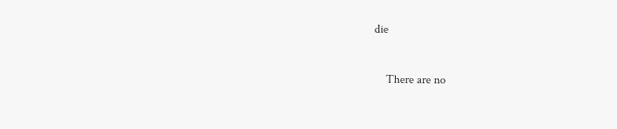die


    There are no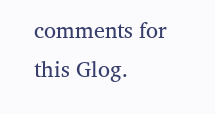comments for this Glog.